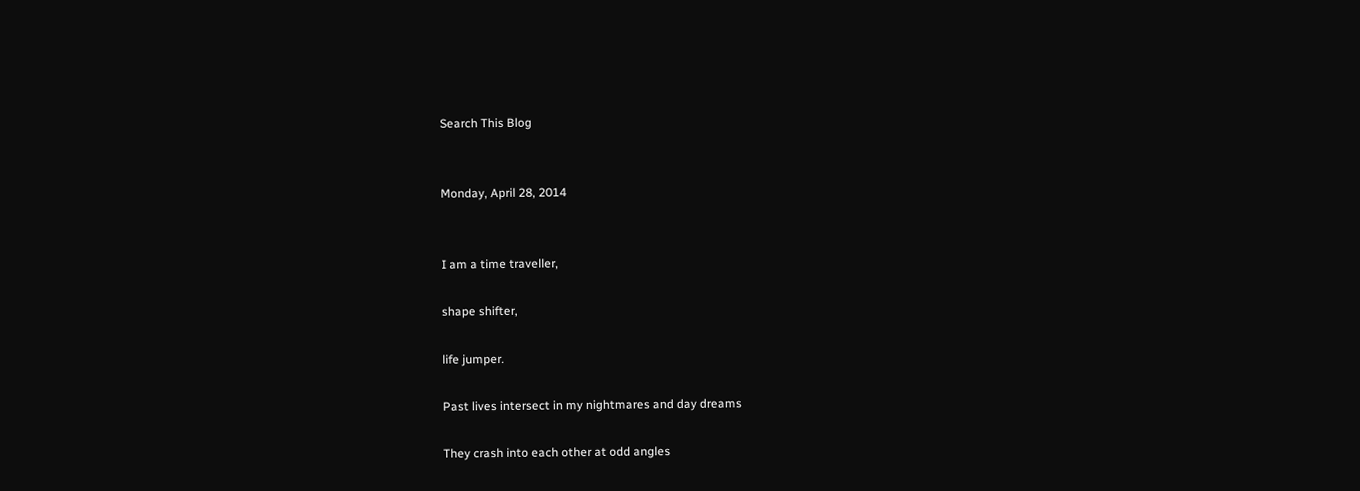Search This Blog


Monday, April 28, 2014


I am a time traveller,

shape shifter,

life jumper.

Past lives intersect in my nightmares and day dreams

They crash into each other at odd angles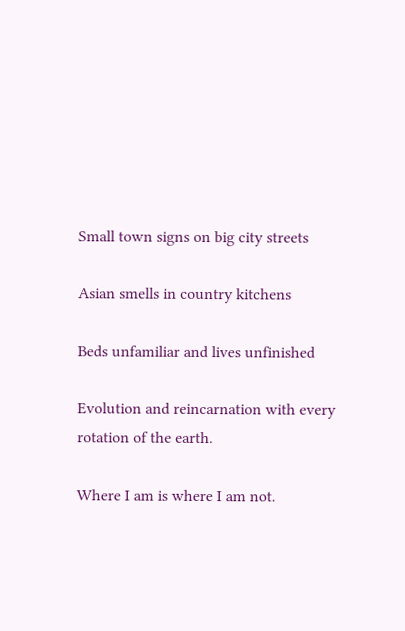Small town signs on big city streets

Asian smells in country kitchens

Beds unfamiliar and lives unfinished

Evolution and reincarnation with every rotation of the earth.

Where I am is where I am not.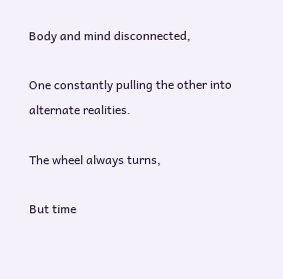Body and mind disconnected,

One constantly pulling the other into alternate realities.

The wheel always turns,

But time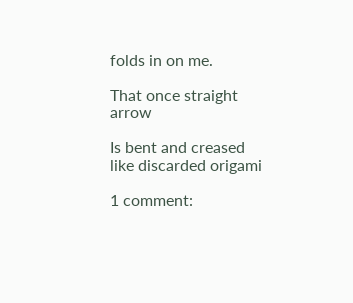folds in on me.

That once straight arrow

Is bent and creased like discarded origami

1 comment: